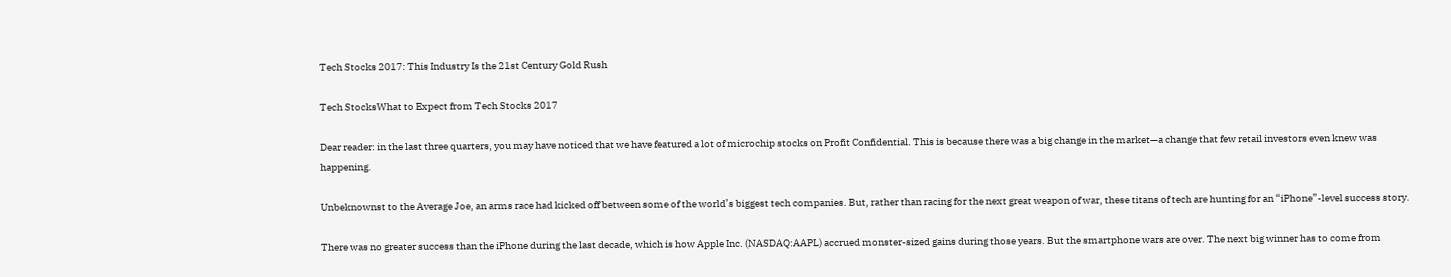Tech Stocks 2017: This Industry Is the 21st Century Gold Rush

Tech StocksWhat to Expect from Tech Stocks 2017

Dear reader: in the last three quarters, you may have noticed that we have featured a lot of microchip stocks on Profit Confidential. This is because there was a big change in the market—a change that few retail investors even knew was happening.

Unbeknownst to the Average Joe, an arms race had kicked off between some of the world’s biggest tech companies. But, rather than racing for the next great weapon of war, these titans of tech are hunting for an “iPhone”-level success story.

There was no greater success than the iPhone during the last decade, which is how Apple Inc. (NASDAQ:AAPL) accrued monster-sized gains during those years. But the smartphone wars are over. The next big winner has to come from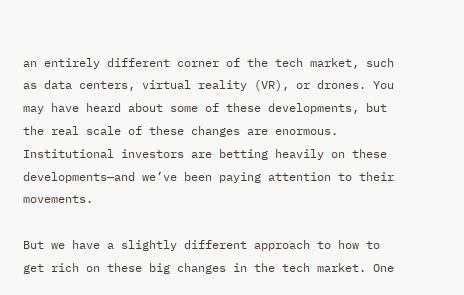an entirely different corner of the tech market, such as data centers, virtual reality (VR), or drones. You may have heard about some of these developments, but the real scale of these changes are enormous. Institutional investors are betting heavily on these developments—and we’ve been paying attention to their movements.

But we have a slightly different approach to how to get rich on these big changes in the tech market. One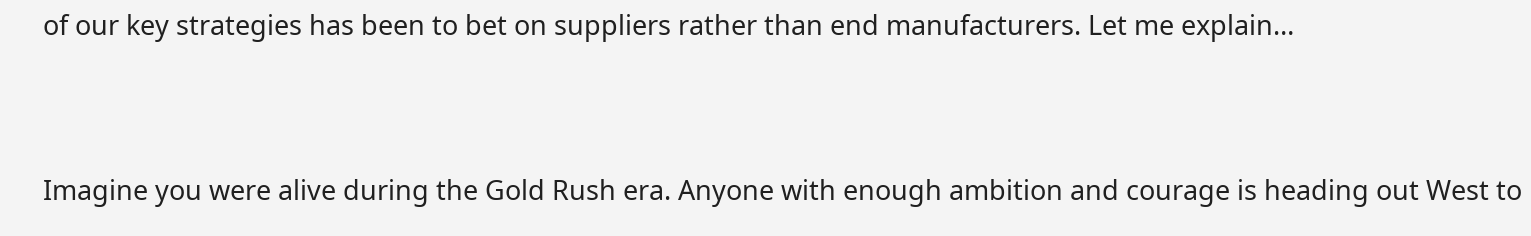of our key strategies has been to bet on suppliers rather than end manufacturers. Let me explain…


Imagine you were alive during the Gold Rush era. Anyone with enough ambition and courage is heading out West to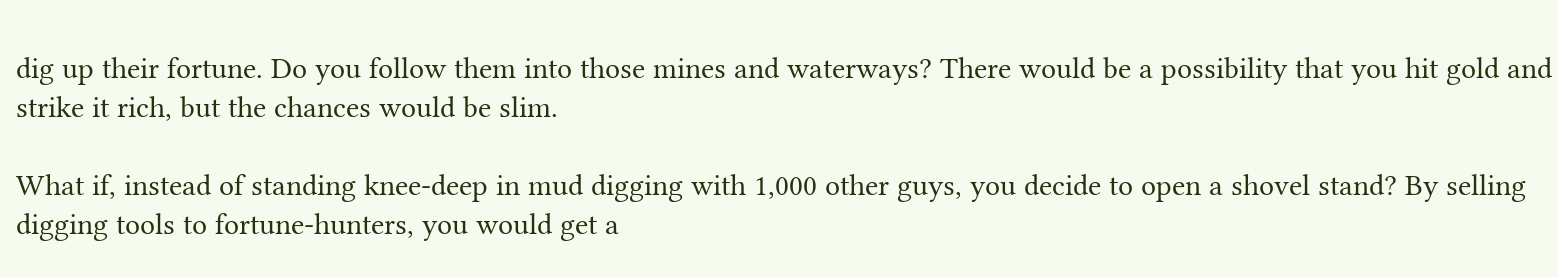dig up their fortune. Do you follow them into those mines and waterways? There would be a possibility that you hit gold and strike it rich, but the chances would be slim.

What if, instead of standing knee-deep in mud digging with 1,000 other guys, you decide to open a shovel stand? By selling digging tools to fortune-hunters, you would get a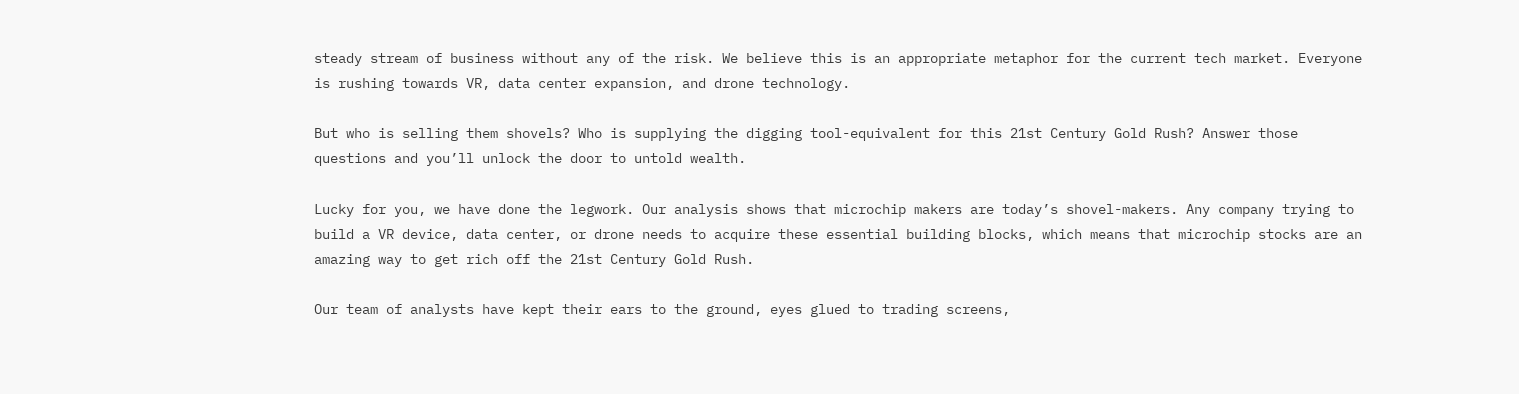steady stream of business without any of the risk. We believe this is an appropriate metaphor for the current tech market. Everyone is rushing towards VR, data center expansion, and drone technology.

But who is selling them shovels? Who is supplying the digging tool-equivalent for this 21st Century Gold Rush? Answer those questions and you’ll unlock the door to untold wealth.

Lucky for you, we have done the legwork. Our analysis shows that microchip makers are today’s shovel-makers. Any company trying to build a VR device, data center, or drone needs to acquire these essential building blocks, which means that microchip stocks are an amazing way to get rich off the 21st Century Gold Rush.

Our team of analysts have kept their ears to the ground, eyes glued to trading screens,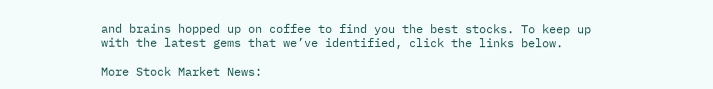and brains hopped up on coffee to find you the best stocks. To keep up with the latest gems that we’ve identified, click the links below.

More Stock Market News: